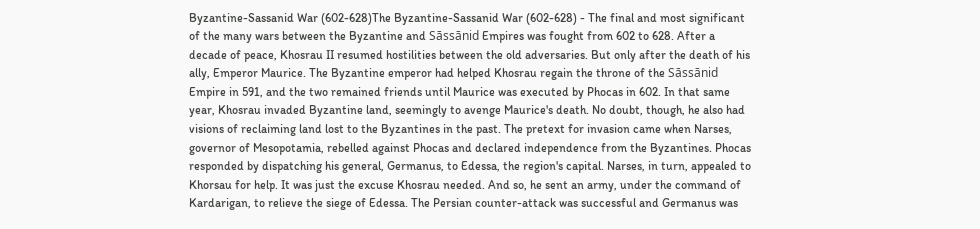Byzantine-Sassanid War (602-628)The Byzantine-Sassanid War (602-628) - The final and most significant of the many wars between the Byzantine and Sāssānid Empires was fought from 602 to 628. After a decade of peace, Khosrau II resumed hostilities between the old adversaries. But only after the death of his ally, Emperor Maurice. The Byzantine emperor had helped Khosrau regain the throne of the Sāssānid Empire in 591, and the two remained friends until Maurice was executed by Phocas in 602. In that same year, Khosrau invaded Byzantine land, seemingly to avenge Maurice's death. No doubt, though, he also had visions of reclaiming land lost to the Byzantines in the past. The pretext for invasion came when Narses, governor of Mesopotamia, rebelled against Phocas and declared independence from the Byzantines. Phocas responded by dispatching his general, Germanus, to Edessa, the region's capital. Narses, in turn, appealed to Khorsau for help. It was just the excuse Khosrau needed. And so, he sent an army, under the command of Kardarigan, to relieve the siege of Edessa. The Persian counter-attack was successful and Germanus was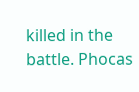killed in the battle. Phocas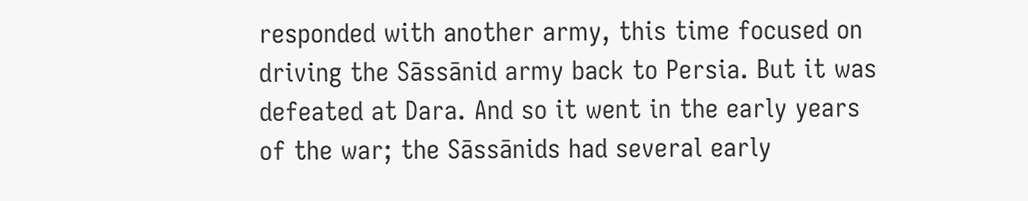responded with another army, this time focused on driving the Sāssānid army back to Persia. But it was defeated at Dara. And so it went in the early years of the war; the Sāssānids had several early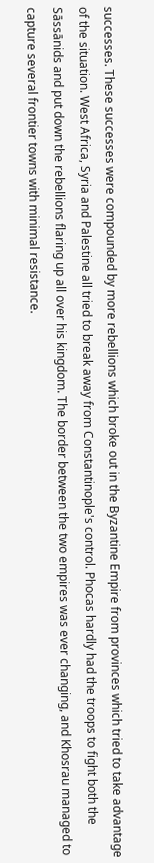successes. These successes were compounded by more rebellions which broke out in the Byzantine Empire from provinces which tried to take advantage of the situation. West Africa, Syria and Palestine all tried to break away from Constantinople's control. Phocas hardly had the troops to fight both the Sāssānids and put down the rebellions flaring up all over his kingdom. The border between the two empires was ever changing, and Khosrau managed to capture several frontier towns with minimal resistance.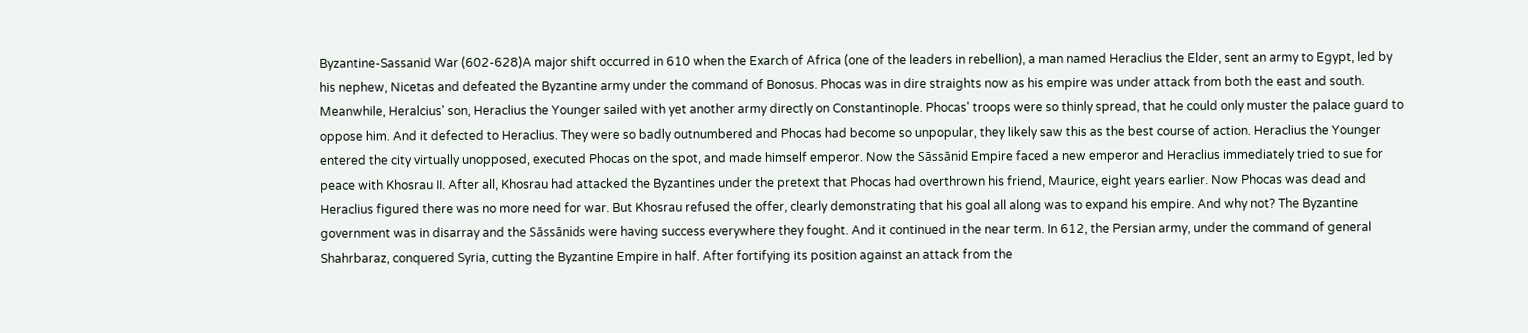Byzantine-Sassanid War (602-628)A major shift occurred in 610 when the Exarch of Africa (one of the leaders in rebellion), a man named Heraclius the Elder, sent an army to Egypt, led by his nephew, Nicetas and defeated the Byzantine army under the command of Bonosus. Phocas was in dire straights now as his empire was under attack from both the east and south. Meanwhile, Heralcius' son, Heraclius the Younger sailed with yet another army directly on Constantinople. Phocas' troops were so thinly spread, that he could only muster the palace guard to oppose him. And it defected to Heraclius. They were so badly outnumbered and Phocas had become so unpopular, they likely saw this as the best course of action. Heraclius the Younger entered the city virtually unopposed, executed Phocas on the spot, and made himself emperor. Now the Sāssānid Empire faced a new emperor and Heraclius immediately tried to sue for peace with Khosrau II. After all, Khosrau had attacked the Byzantines under the pretext that Phocas had overthrown his friend, Maurice, eight years earlier. Now Phocas was dead and Heraclius figured there was no more need for war. But Khosrau refused the offer, clearly demonstrating that his goal all along was to expand his empire. And why not? The Byzantine government was in disarray and the Sāssānids were having success everywhere they fought. And it continued in the near term. In 612, the Persian army, under the command of general Shahrbaraz, conquered Syria, cutting the Byzantine Empire in half. After fortifying its position against an attack from the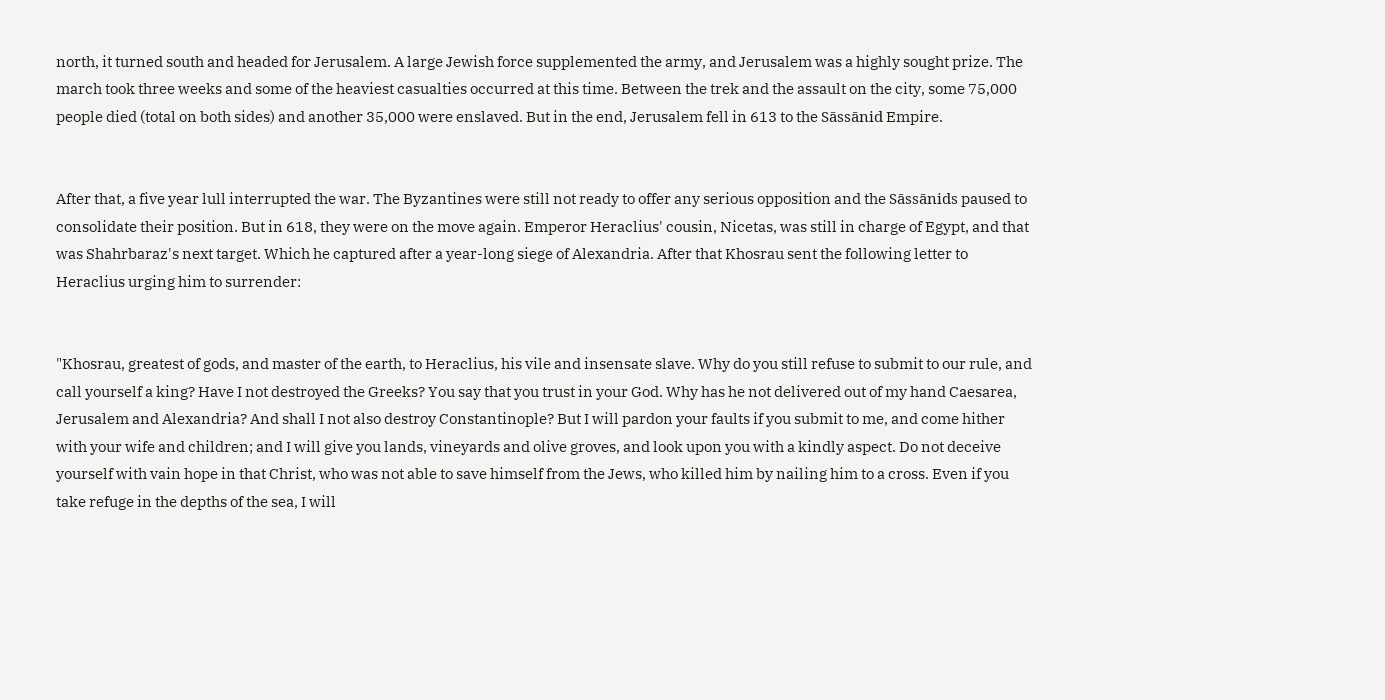north, it turned south and headed for Jerusalem. A large Jewish force supplemented the army, and Jerusalem was a highly sought prize. The march took three weeks and some of the heaviest casualties occurred at this time. Between the trek and the assault on the city, some 75,000 people died (total on both sides) and another 35,000 were enslaved. But in the end, Jerusalem fell in 613 to the Sāssānid Empire.


After that, a five year lull interrupted the war. The Byzantines were still not ready to offer any serious opposition and the Sāssānids paused to consolidate their position. But in 618, they were on the move again. Emperor Heraclius' cousin, Nicetas, was still in charge of Egypt, and that was Shahrbaraz's next target. Which he captured after a year-long siege of Alexandria. After that Khosrau sent the following letter to Heraclius urging him to surrender:


"Khosrau, greatest of gods, and master of the earth, to Heraclius, his vile and insensate slave. Why do you still refuse to submit to our rule, and call yourself a king? Have I not destroyed the Greeks? You say that you trust in your God. Why has he not delivered out of my hand Caesarea, Jerusalem and Alexandria? And shall I not also destroy Constantinople? But I will pardon your faults if you submit to me, and come hither with your wife and children; and I will give you lands, vineyards and olive groves, and look upon you with a kindly aspect. Do not deceive yourself with vain hope in that Christ, who was not able to save himself from the Jews, who killed him by nailing him to a cross. Even if you take refuge in the depths of the sea, I will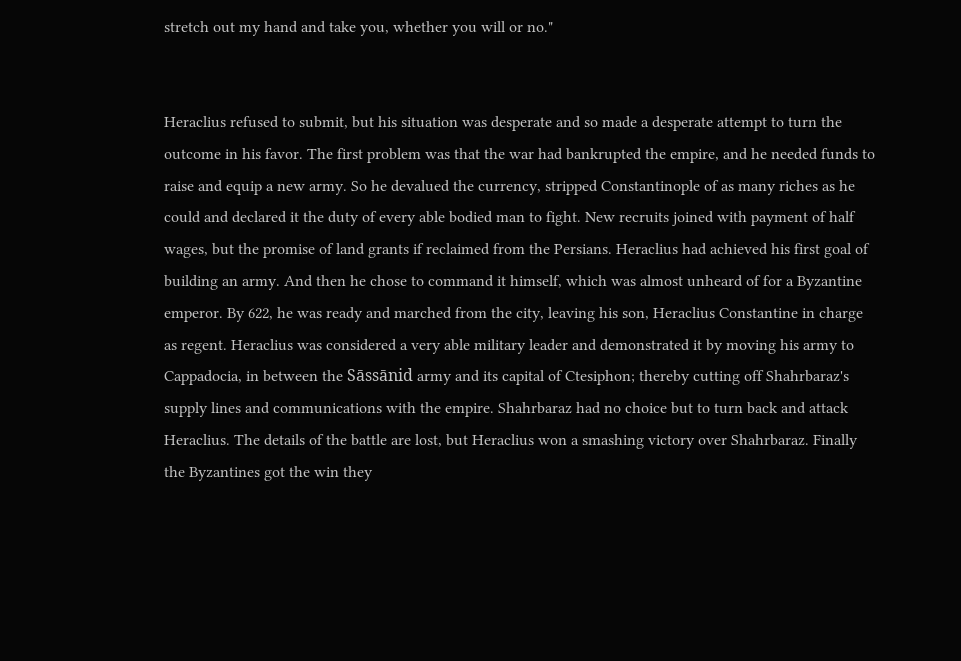stretch out my hand and take you, whether you will or no."


Heraclius refused to submit, but his situation was desperate and so made a desperate attempt to turn the outcome in his favor. The first problem was that the war had bankrupted the empire, and he needed funds to raise and equip a new army. So he devalued the currency, stripped Constantinople of as many riches as he could and declared it the duty of every able bodied man to fight. New recruits joined with payment of half wages, but the promise of land grants if reclaimed from the Persians. Heraclius had achieved his first goal of building an army. And then he chose to command it himself, which was almost unheard of for a Byzantine emperor. By 622, he was ready and marched from the city, leaving his son, Heraclius Constantine in charge as regent. Heraclius was considered a very able military leader and demonstrated it by moving his army to Cappadocia, in between the Sāssānid army and its capital of Ctesiphon; thereby cutting off Shahrbaraz's supply lines and communications with the empire. Shahrbaraz had no choice but to turn back and attack Heraclius. The details of the battle are lost, but Heraclius won a smashing victory over Shahrbaraz. Finally the Byzantines got the win they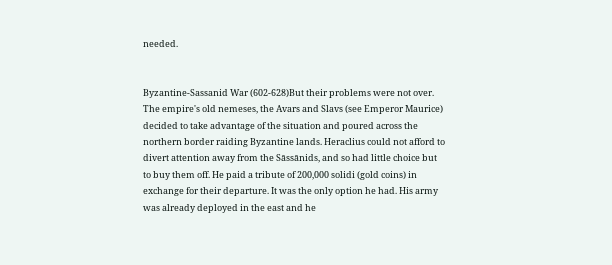needed.


Byzantine-Sassanid War (602-628)But their problems were not over. The empire's old nemeses, the Avars and Slavs (see Emperor Maurice) decided to take advantage of the situation and poured across the northern border raiding Byzantine lands. Heraclius could not afford to divert attention away from the Sāssānids, and so had little choice but to buy them off. He paid a tribute of 200,000 solidi (gold coins) in exchange for their departure. It was the only option he had. His army was already deployed in the east and he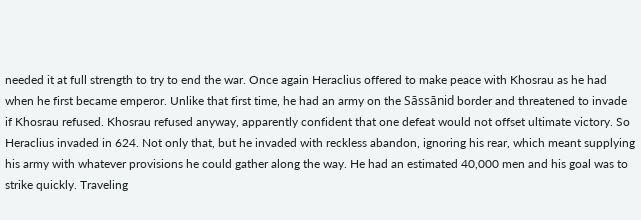needed it at full strength to try to end the war. Once again Heraclius offered to make peace with Khosrau as he had when he first became emperor. Unlike that first time, he had an army on the Sāssānid border and threatened to invade if Khosrau refused. Khosrau refused anyway, apparently confident that one defeat would not offset ultimate victory. So Heraclius invaded in 624. Not only that, but he invaded with reckless abandon, ignoring his rear, which meant supplying his army with whatever provisions he could gather along the way. He had an estimated 40,000 men and his goal was to strike quickly. Traveling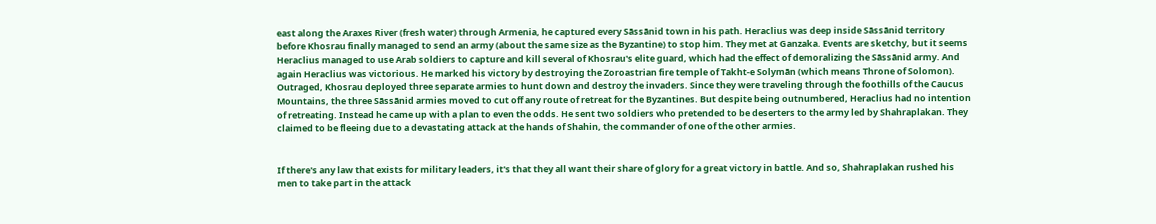east along the Araxes River (fresh water) through Armenia, he captured every Sāssānid town in his path. Heraclius was deep inside Sāssānid territory before Khosrau finally managed to send an army (about the same size as the Byzantine) to stop him. They met at Ganzaka. Events are sketchy, but it seems Heraclius managed to use Arab soldiers to capture and kill several of Khosrau's elite guard, which had the effect of demoralizing the Sāssānid army. And again Heraclius was victorious. He marked his victory by destroying the Zoroastrian fire temple of Takht-e Solymān (which means Throne of Solomon). Outraged, Khosrau deployed three separate armies to hunt down and destroy the invaders. Since they were traveling through the foothills of the Caucus Mountains, the three Sāssānid armies moved to cut off any route of retreat for the Byzantines. But despite being outnumbered, Heraclius had no intention of retreating. Instead he came up with a plan to even the odds. He sent two soldiers who pretended to be deserters to the army led by Shahraplakan. They claimed to be fleeing due to a devastating attack at the hands of Shahin, the commander of one of the other armies.


If there's any law that exists for military leaders, it's that they all want their share of glory for a great victory in battle. And so, Shahraplakan rushed his men to take part in the attack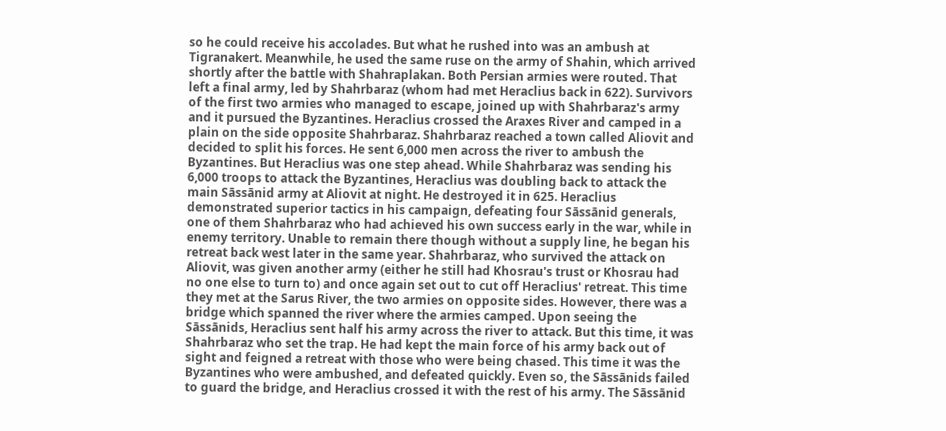so he could receive his accolades. But what he rushed into was an ambush at Tigranakert. Meanwhile, he used the same ruse on the army of Shahin, which arrived shortly after the battle with Shahraplakan. Both Persian armies were routed. That left a final army, led by Shahrbaraz (whom had met Heraclius back in 622). Survivors of the first two armies who managed to escape, joined up with Shahrbaraz's army and it pursued the Byzantines. Heraclius crossed the Araxes River and camped in a plain on the side opposite Shahrbaraz. Shahrbaraz reached a town called Aliovit and decided to split his forces. He sent 6,000 men across the river to ambush the Byzantines. But Heraclius was one step ahead. While Shahrbaraz was sending his 6,000 troops to attack the Byzantines, Heraclius was doubling back to attack the main Sāssānid army at Aliovit at night. He destroyed it in 625. Heraclius demonstrated superior tactics in his campaign, defeating four Sāssānid generals, one of them Shahrbaraz who had achieved his own success early in the war, while in enemy territory. Unable to remain there though without a supply line, he began his retreat back west later in the same year. Shahrbaraz, who survived the attack on Aliovit, was given another army (either he still had Khosrau's trust or Khosrau had no one else to turn to) and once again set out to cut off Heraclius' retreat. This time they met at the Sarus River, the two armies on opposite sides. However, there was a bridge which spanned the river where the armies camped. Upon seeing the Sāssānids, Heraclius sent half his army across the river to attack. But this time, it was Shahrbaraz who set the trap. He had kept the main force of his army back out of sight and feigned a retreat with those who were being chased. This time it was the Byzantines who were ambushed, and defeated quickly. Even so, the Sāssānids failed to guard the bridge, and Heraclius crossed it with the rest of his army. The Sāssānid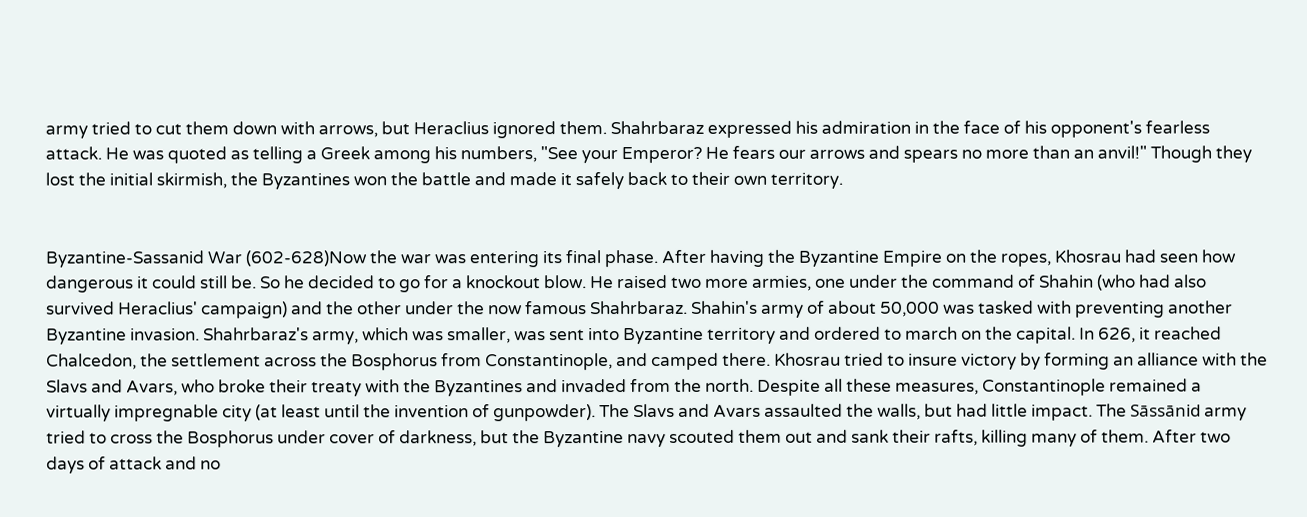army tried to cut them down with arrows, but Heraclius ignored them. Shahrbaraz expressed his admiration in the face of his opponent's fearless attack. He was quoted as telling a Greek among his numbers, "See your Emperor? He fears our arrows and spears no more than an anvil!" Though they lost the initial skirmish, the Byzantines won the battle and made it safely back to their own territory.


Byzantine-Sassanid War (602-628)Now the war was entering its final phase. After having the Byzantine Empire on the ropes, Khosrau had seen how dangerous it could still be. So he decided to go for a knockout blow. He raised two more armies, one under the command of Shahin (who had also survived Heraclius' campaign) and the other under the now famous Shahrbaraz. Shahin's army of about 50,000 was tasked with preventing another Byzantine invasion. Shahrbaraz's army, which was smaller, was sent into Byzantine territory and ordered to march on the capital. In 626, it reached Chalcedon, the settlement across the Bosphorus from Constantinople, and camped there. Khosrau tried to insure victory by forming an alliance with the Slavs and Avars, who broke their treaty with the Byzantines and invaded from the north. Despite all these measures, Constantinople remained a virtually impregnable city (at least until the invention of gunpowder). The Slavs and Avars assaulted the walls, but had little impact. The Sāssānid army tried to cross the Bosphorus under cover of darkness, but the Byzantine navy scouted them out and sank their rafts, killing many of them. After two days of attack and no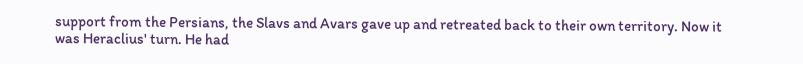support from the Persians, the Slavs and Avars gave up and retreated back to their own territory. Now it was Heraclius' turn. He had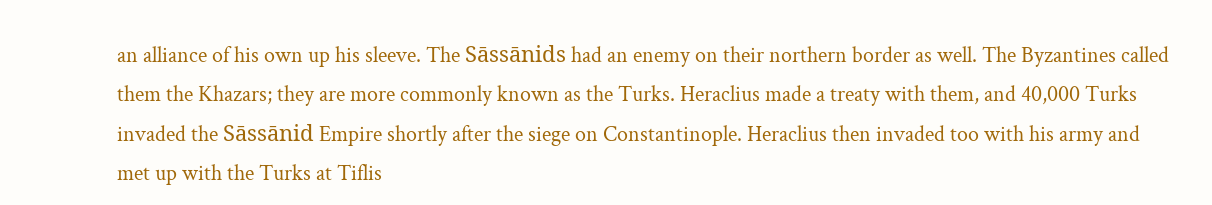an alliance of his own up his sleeve. The Sāssānids had an enemy on their northern border as well. The Byzantines called them the Khazars; they are more commonly known as the Turks. Heraclius made a treaty with them, and 40,000 Turks invaded the Sāssānid Empire shortly after the siege on Constantinople. Heraclius then invaded too with his army and met up with the Turks at Tiflis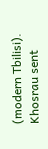(modern Tbilisi). Khosrau sent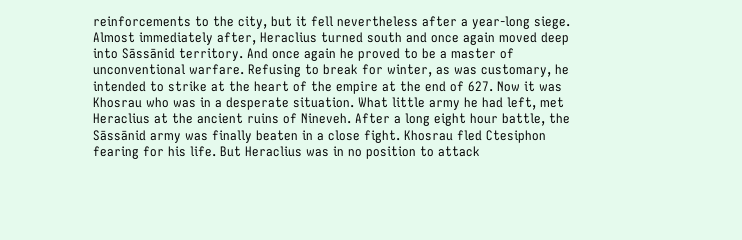reinforcements to the city, but it fell nevertheless after a year-long siege. Almost immediately after, Heraclius turned south and once again moved deep into Sāssānid territory. And once again he proved to be a master of unconventional warfare. Refusing to break for winter, as was customary, he intended to strike at the heart of the empire at the end of 627. Now it was Khosrau who was in a desperate situation. What little army he had left, met Heraclius at the ancient ruins of Nineveh. After a long eight hour battle, the Sāssānid army was finally beaten in a close fight. Khosrau fled Ctesiphon fearing for his life. But Heraclius was in no position to attack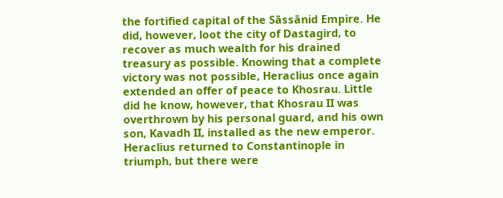the fortified capital of the Sāssānid Empire. He did, however, loot the city of Dastagird, to recover as much wealth for his drained treasury as possible. Knowing that a complete victory was not possible, Heraclius once again extended an offer of peace to Khosrau. Little did he know, however, that Khosrau II was overthrown by his personal guard, and his own son, Kavadh II, installed as the new emperor. Heraclius returned to Constantinople in triumph, but there were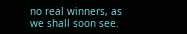no real winners, as we shall soon see.